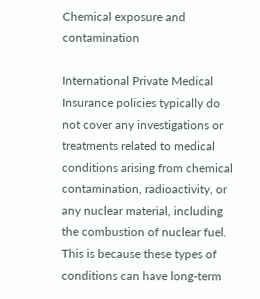Chemical exposure and contamination

International Private Medical Insurance policies typically do not cover any investigations or treatments related to medical conditions arising from chemical contamination, radioactivity, or any nuclear material, including the combustion of nuclear fuel. This is because these types of conditions can have long-term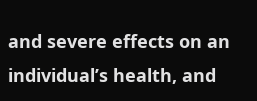and severe effects on an individual’s health, and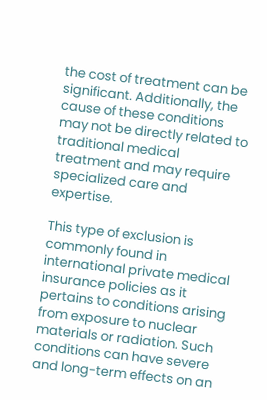the cost of treatment can be significant. Additionally, the cause of these conditions may not be directly related to traditional medical treatment and may require specialized care and expertise.

This type of exclusion is commonly found in international private medical insurance policies as it pertains to conditions arising from exposure to nuclear materials or radiation. Such conditions can have severe and long-term effects on an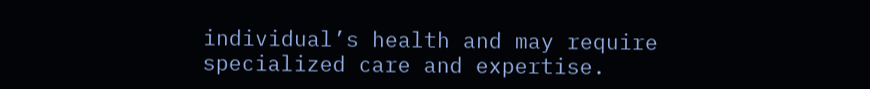individual’s health and may require specialized care and expertise.